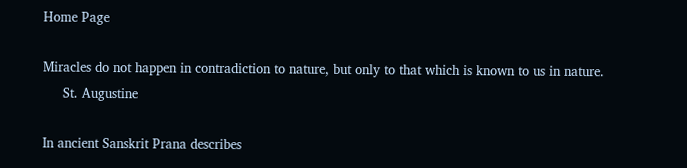Home Page

Miracles do not happen in contradiction to nature, but only to that which is known to us in nature.
     St. Augustine

In ancient Sanskrit Prana describes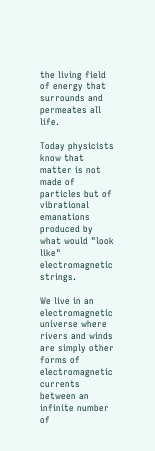the living field of energy that surrounds and permeates all life.

Today physicists know that matter is not made of particles but of vibrational emanations produced by what would "look like" electromagnetic strings.

We live in an electromagnetic universe where rivers and winds are simply other forms of electromagnetic currents between an infinite number of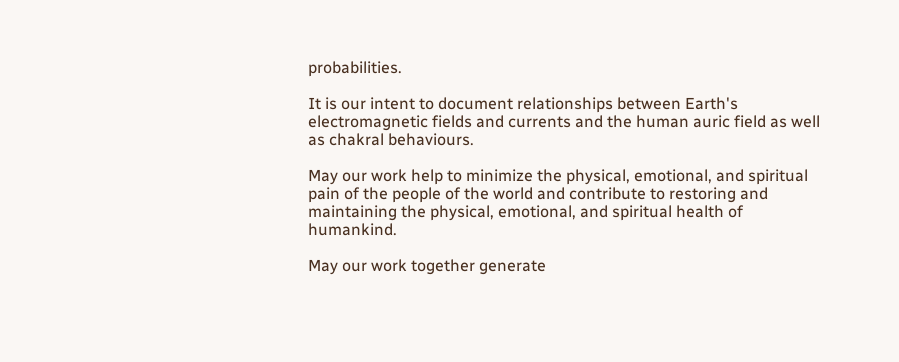probabilities.

It is our intent to document relationships between Earth's electromagnetic fields and currents and the human auric field as well as chakral behaviours.

May our work help to minimize the physical, emotional, and spiritual pain of the people of the world and contribute to restoring and maintaining the physical, emotional, and spiritual health of humankind.

May our work together generate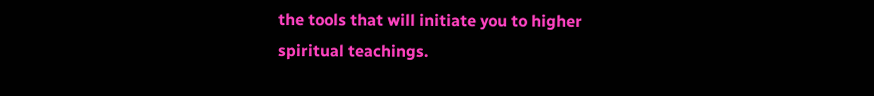the tools that will initiate you to higher spiritual teachings.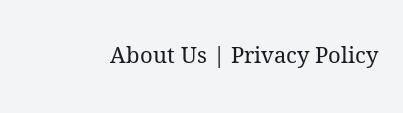About Us | Privacy Policy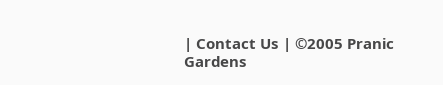| Contact Us | ©2005 Pranic Gardens